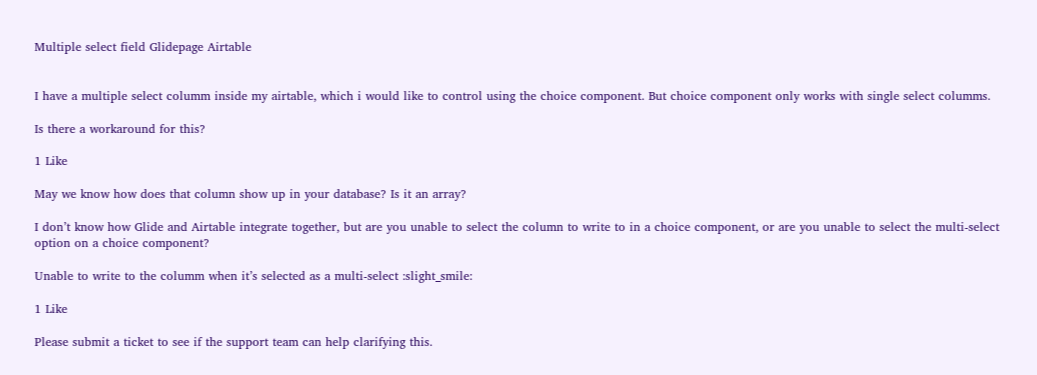Multiple select field Glidepage Airtable


I have a multiple select columm inside my airtable, which i would like to control using the choice component. But choice component only works with single select columms.

Is there a workaround for this?

1 Like

May we know how does that column show up in your database? Is it an array?

I don’t know how Glide and Airtable integrate together, but are you unable to select the column to write to in a choice component, or are you unable to select the multi-select option on a choice component?

Unable to write to the columm when it’s selected as a multi-select :slight_smile:

1 Like

Please submit a ticket to see if the support team can help clarifying this.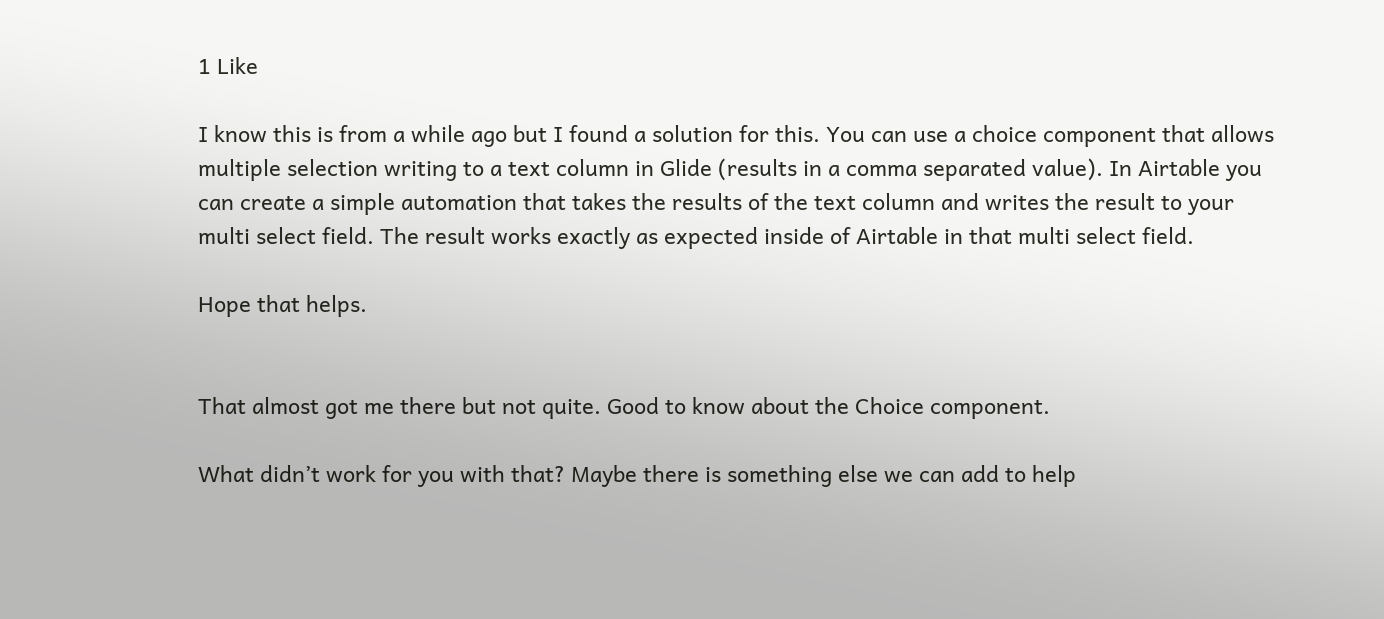1 Like

I know this is from a while ago but I found a solution for this. You can use a choice component that allows multiple selection writing to a text column in Glide (results in a comma separated value). In Airtable you can create a simple automation that takes the results of the text column and writes the result to your multi select field. The result works exactly as expected inside of Airtable in that multi select field.

Hope that helps.


That almost got me there but not quite. Good to know about the Choice component.

What didn’t work for you with that? Maybe there is something else we can add to help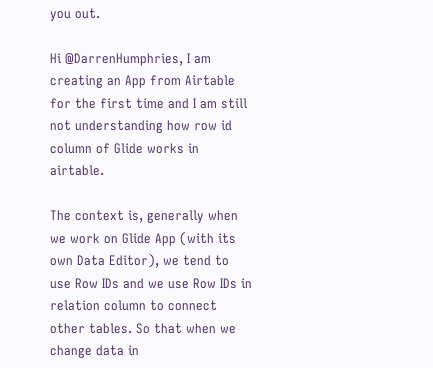you out.

Hi @DarrenHumphries, I am creating an App from Airtable for the first time and I am still not understanding how row id column of Glide works in airtable.

The context is, generally when we work on Glide App (with its own Data Editor), we tend to use Row IDs and we use Row IDs in relation column to connect other tables. So that when we change data in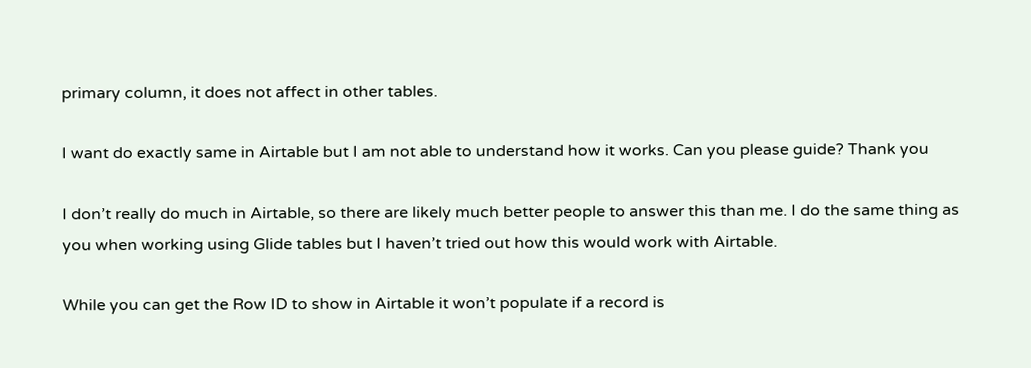primary column, it does not affect in other tables.

I want do exactly same in Airtable but I am not able to understand how it works. Can you please guide? Thank you

I don’t really do much in Airtable, so there are likely much better people to answer this than me. I do the same thing as you when working using Glide tables but I haven’t tried out how this would work with Airtable.

While you can get the Row ID to show in Airtable it won’t populate if a record is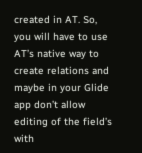created in AT. So, you will have to use AT’s native way to create relations and maybe in your Glide app don’t allow editing of the field’s with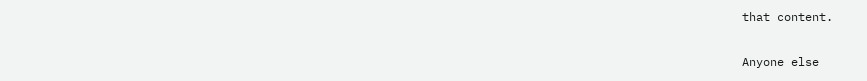that content.

Anyone else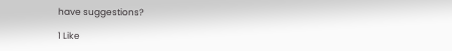have suggestions?

1 Like